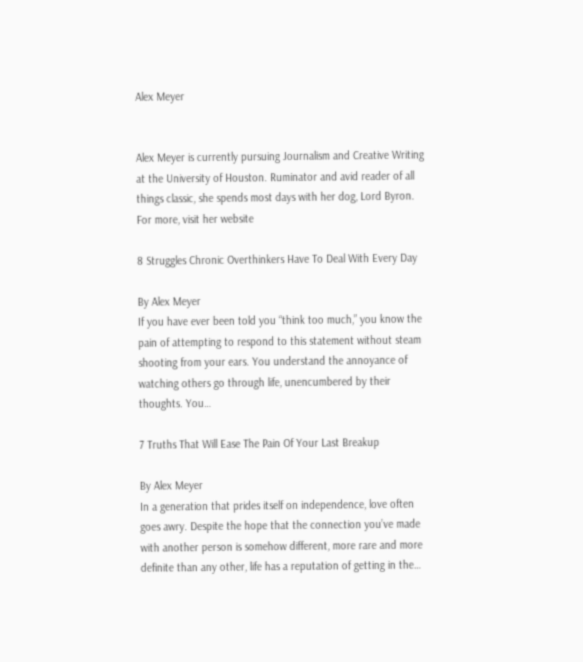Alex Meyer


Alex Meyer is currently pursuing Journalism and Creative Writing at the University of Houston. Ruminator and avid reader of all things classic, she spends most days with her dog, Lord Byron. For more, visit her website

8 Struggles Chronic Overthinkers Have To Deal With Every Day

By Alex Meyer
If you have ever been told you “think too much,” you know the pain of attempting to respond to this statement without steam shooting from your ears. You understand the annoyance of watching others go through life, unencumbered by their thoughts. You…

7 Truths That Will Ease The Pain Of Your Last Breakup

By Alex Meyer
In a generation that prides itself on independence, love often goes awry. Despite the hope that the connection you’ve made with another person is somehow different, more rare and more definite than any other, life has a reputation of getting in the…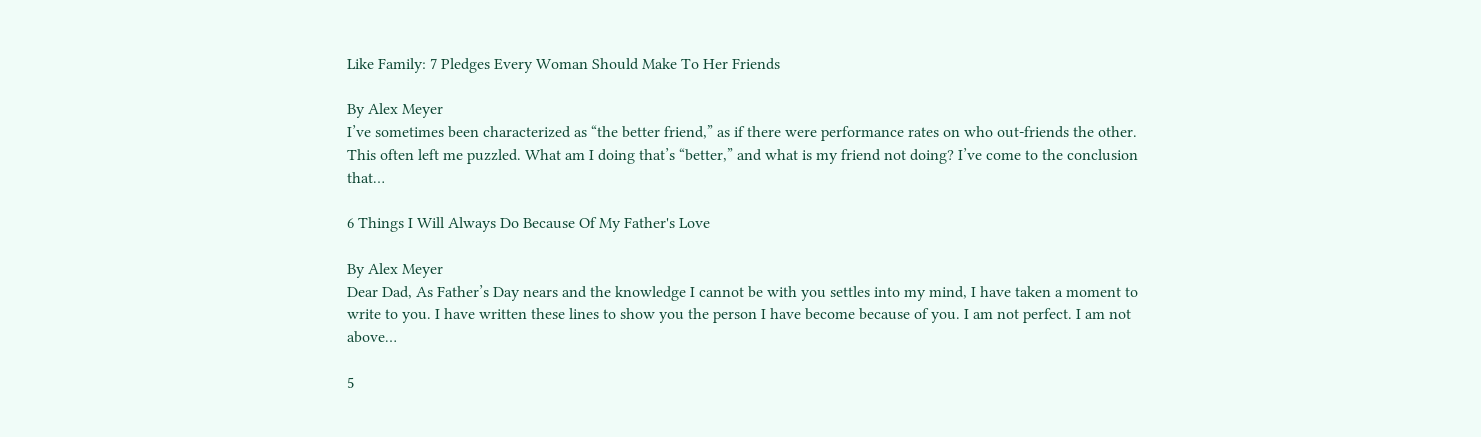Like Family: 7 Pledges Every Woman Should Make To Her Friends

By Alex Meyer
I’ve sometimes been characterized as “the better friend,” as if there were performance rates on who out-friends the other. This often left me puzzled. What am I doing that’s “better,” and what is my friend not doing? I’ve come to the conclusion that…

6 Things I Will Always Do Because Of My Father's Love

By Alex Meyer
Dear Dad, As Father’s Day nears and the knowledge I cannot be with you settles into my mind, I have taken a moment to write to you. I have written these lines to show you the person I have become because of you. I am not perfect. I am not above…

5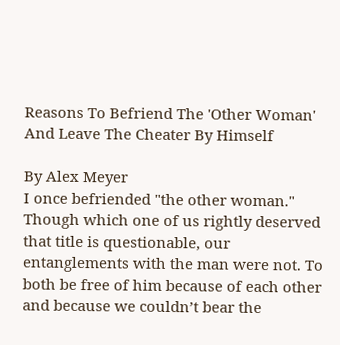Reasons To Befriend The 'Other Woman' And Leave The Cheater By Himself

By Alex Meyer
I once befriended "the other woman." Though which one of us rightly deserved that title is questionable, our entanglements with the man were not. To both be free of him because of each other and because we couldn’t bear the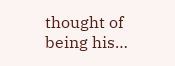thought of being his…